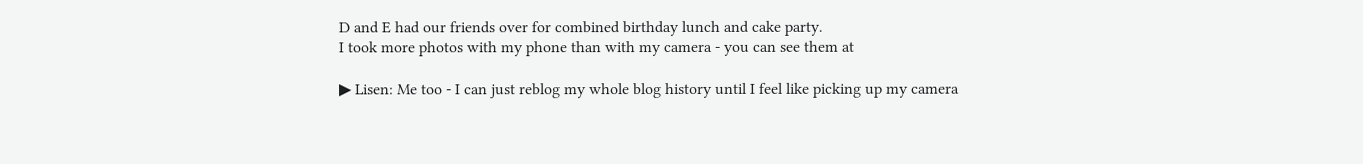D and E had our friends over for combined birthday lunch and cake party.
I took more photos with my phone than with my camera - you can see them at

▶ Lisen: Me too - I can just reblog my whole blog history until I feel like picking up my camera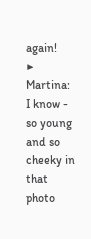again!
▶ Martina: I know - so young and so cheeky in that photo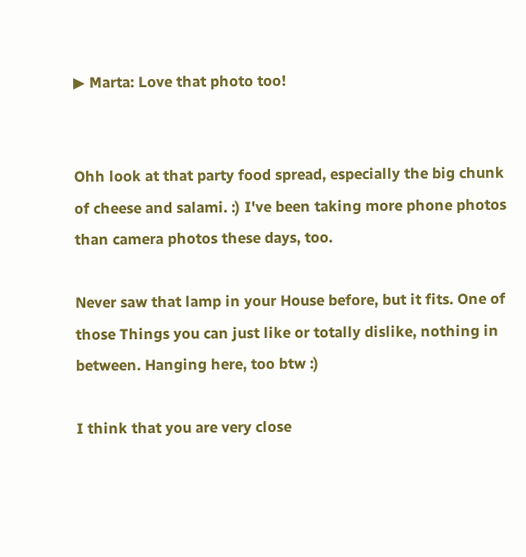▶ Marta: Love that photo too!


Ohh look at that party food spread, especially the big chunk of cheese and salami. :) I've been taking more phone photos than camera photos these days, too.

Never saw that lamp in your House before, but it fits. One of those Things you can just like or totally dislike, nothing in between. Hanging here, too btw :)

I think that you are very close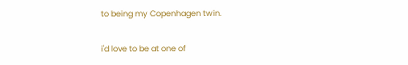to being my Copenhagen twin.

i'd love to be at one of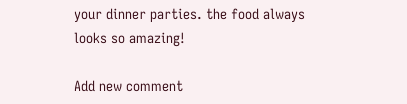your dinner parties. the food always looks so amazing!

Add new comment